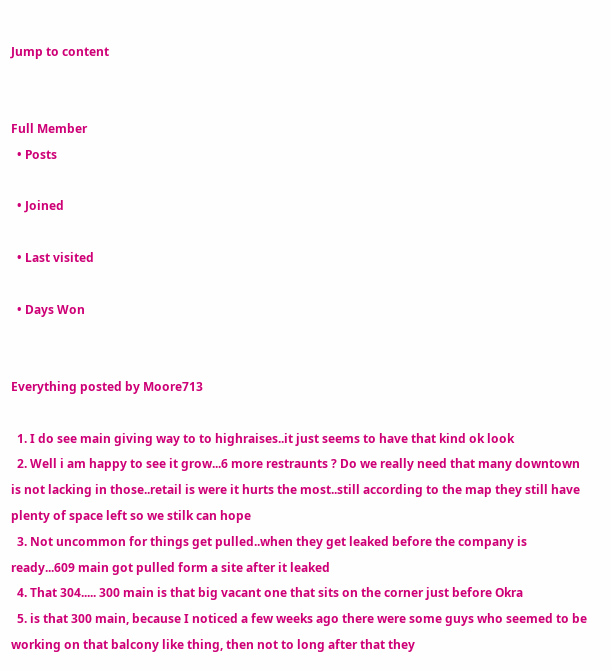Jump to content


Full Member
  • Posts

  • Joined

  • Last visited

  • Days Won


Everything posted by Moore713

  1. I do see main giving way to to highraises..it just seems to have that kind ok look
  2. Well i am happy to see it grow...6 more restraunts ? Do we really need that many downtown is not lacking in those..retail is were it hurts the most..still according to the map they still have plenty of space left so we stilk can hope
  3. Not uncommon for things get pulled..when they get leaked before the company is ready...609 main got pulled form a site after it leaked
  4. That 304..... 300 main is that big vacant one that sits on the corner just before Okra
  5. is that 300 main, because I noticed a few weeks ago there were some guys who seemed to be working on that balcony like thing, then not to long after that they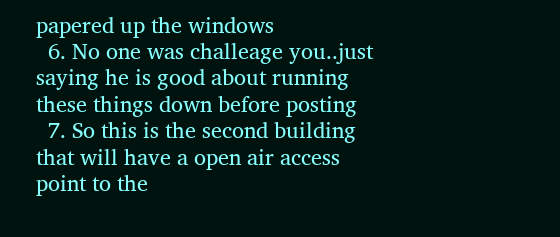papered up the windows
  6. No one was challeage you..just saying he is good about running these things down before posting
  7. So this is the second building that will have a open air access point to the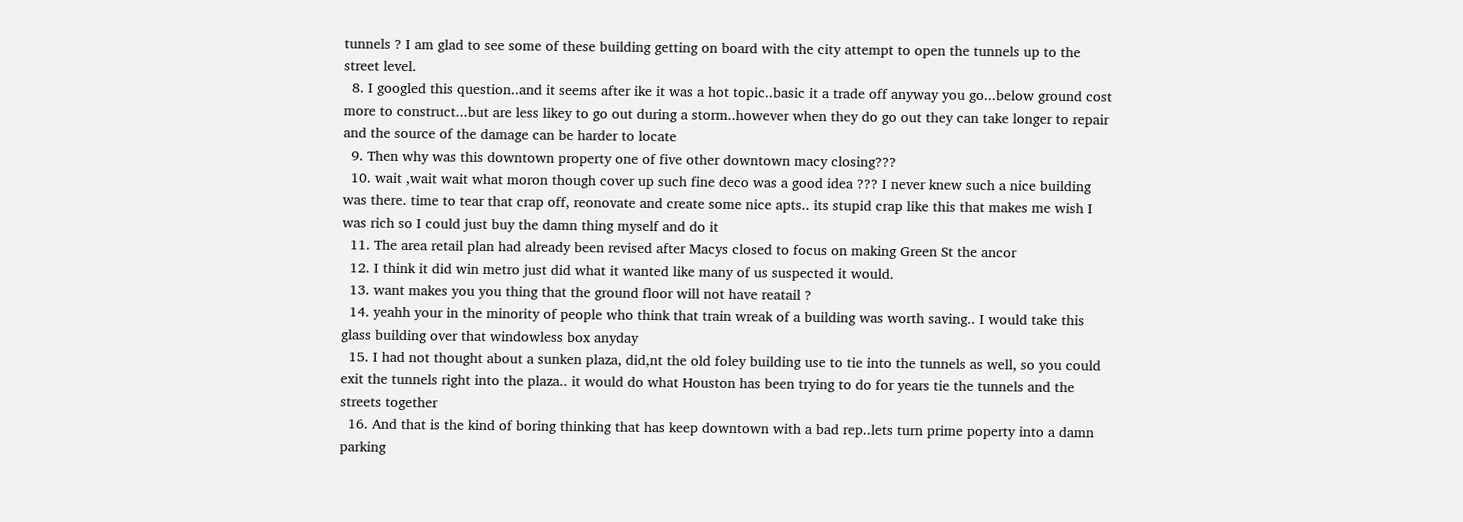tunnels ? I am glad to see some of these building getting on board with the city attempt to open the tunnels up to the street level.
  8. I googled this question..and it seems after ike it was a hot topic..basic it a trade off anyway you go...below ground cost more to construct...but are less likey to go out during a storm..however when they do go out they can take longer to repair and the source of the damage can be harder to locate
  9. Then why was this downtown property one of five other downtown macy closing???
  10. wait ,wait wait what moron though cover up such fine deco was a good idea ??? I never knew such a nice building was there. time to tear that crap off, reonovate and create some nice apts.. its stupid crap like this that makes me wish I was rich so I could just buy the damn thing myself and do it
  11. The area retail plan had already been revised after Macys closed to focus on making Green St the ancor
  12. I think it did win metro just did what it wanted like many of us suspected it would.
  13. want makes you you thing that the ground floor will not have reatail ?
  14. yeahh your in the minority of people who think that train wreak of a building was worth saving.. I would take this glass building over that windowless box anyday
  15. I had not thought about a sunken plaza, did,nt the old foley building use to tie into the tunnels as well, so you could exit the tunnels right into the plaza.. it would do what Houston has been trying to do for years tie the tunnels and the streets together
  16. And that is the kind of boring thinking that has keep downtown with a bad rep..lets turn prime poperty into a damn parking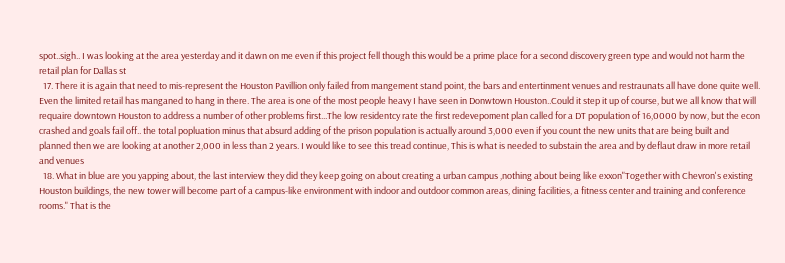spot..sigh.. I was looking at the area yesterday and it dawn on me even if this project fell though this would be a prime place for a second discovery green type and would not harm the retail plan for Dallas st
  17. There it is again that need to mis-represent the Houston Pavillion only failed from mangement stand point, the bars and entertinment venues and restraunats all have done quite well. Even the limited retail has manganed to hang in there. The area is one of the most people heavy I have seen in Donwtown Houston..Could it step it up of course, but we all know that will requaire downtown Houston to address a number of other problems first...The low residentcy rate the first redevepoment plan called for a DT population of 16,0000 by now, but the econ crashed and goals fail off.. the total popluation minus that absurd adding of the prison population is actually around 3,000 even if you count the new units that are being built and planned then we are looking at another 2,000 in less than 2 years. I would like to see this tread continue, This is what is needed to substain the area and by deflaut draw in more retail and venues
  18. What in blue are you yapping about, the last interview they did they keep going on about creating a urban campus ,nothing about being like exxon"Together with Chevron's existing Houston buildings, the new tower will become part of a campus-like environment with indoor and outdoor common areas, dining facilities, a fitness center and training and conference rooms." That is the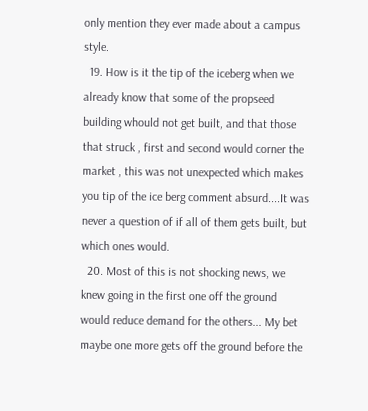only mention they ever made about a campus style.
  19. How is it the tip of the iceberg when we already know that some of the propseed building whould not get built, and that those that struck , first and second would corner the market , this was not unexpected which makes you tip of the ice berg comment absurd....It was never a question of if all of them gets built, but which ones would.
  20. Most of this is not shocking news, we knew going in the first one off the ground would reduce demand for the others... My bet maybe one more gets off the ground before the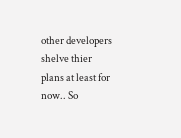other developers shelve thier plans at least for now.. So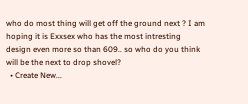who do most thing will get off the ground next ? I am hoping it is Exxsex who has the most intresting design even more so than 609.. so who do you think will be the next to drop shovel?
  • Create New...